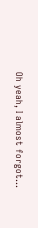Oh yeah, I almost forgot…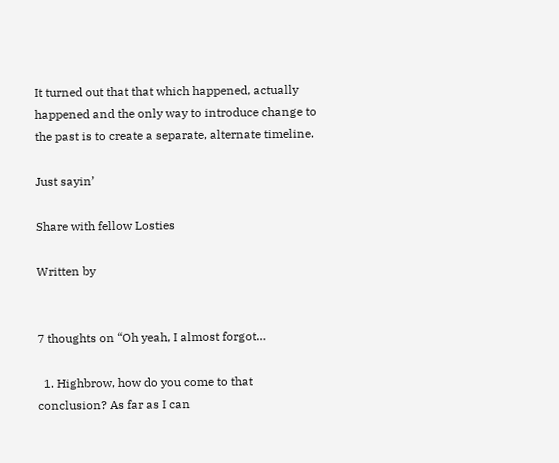It turned out that that which happened, actually happened and the only way to introduce change to the past is to create a separate, alternate timeline.

Just sayin’

Share with fellow Losties

Written by


7 thoughts on “Oh yeah, I almost forgot…

  1. Highbrow, how do you come to that conclusion? As far as I can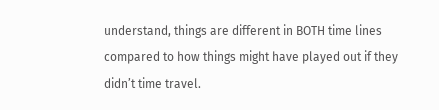understand, things are different in BOTH time lines compared to how things might have played out if they didn’t time travel.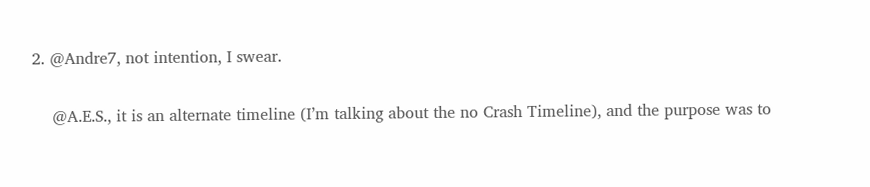2. @Andre7, not intention, I swear.

    @A.E.S., it is an alternate timeline (I’m talking about the no Crash Timeline), and the purpose was to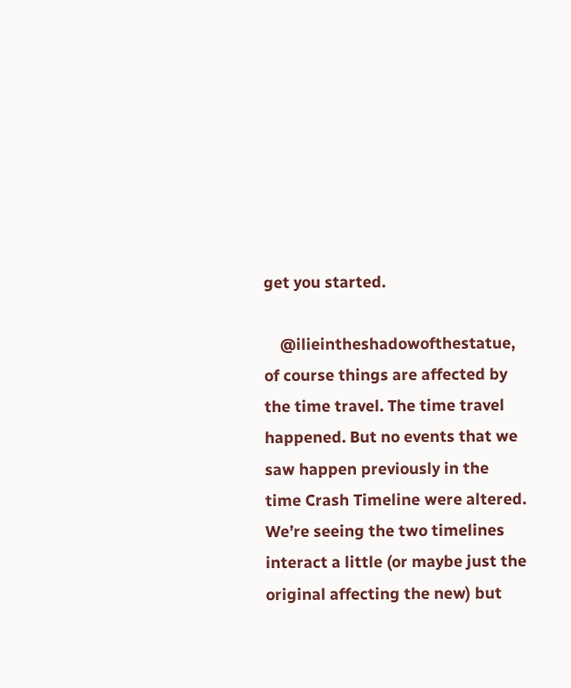get you started.

    @ilieintheshadowofthestatue, of course things are affected by the time travel. The time travel happened. But no events that we saw happen previously in the time Crash Timeline were altered. We’re seeing the two timelines interact a little (or maybe just the original affecting the new) but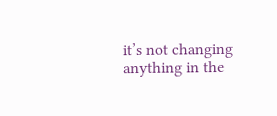it’s not changing anything in the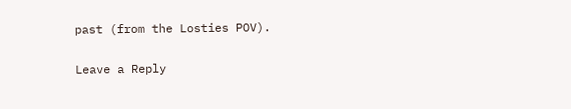past (from the Losties POV).

Leave a Reply